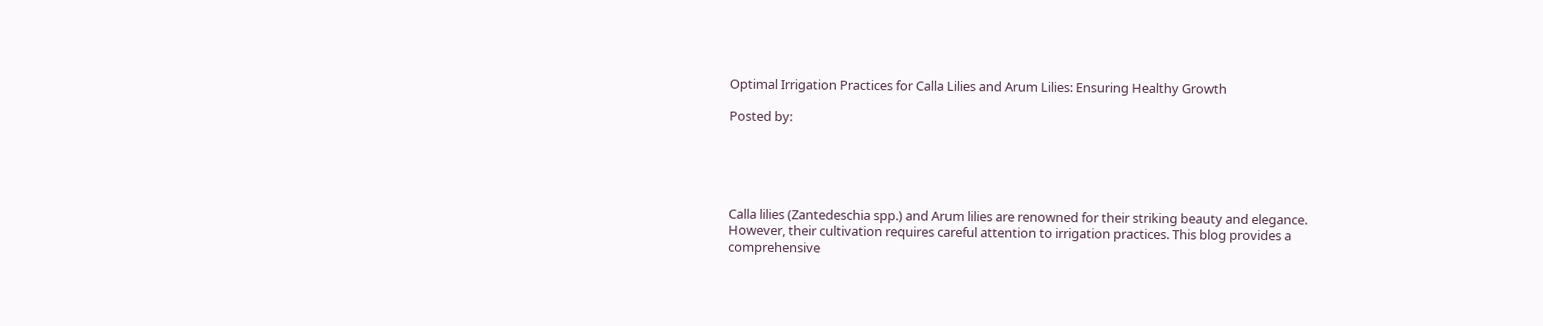Optimal Irrigation Practices for Calla Lilies and Arum Lilies: Ensuring Healthy Growth

Posted by:





Calla lilies (Zantedeschia spp.) and Arum lilies are renowned for their striking beauty and elegance. However, their cultivation requires careful attention to irrigation practices. This blog provides a comprehensive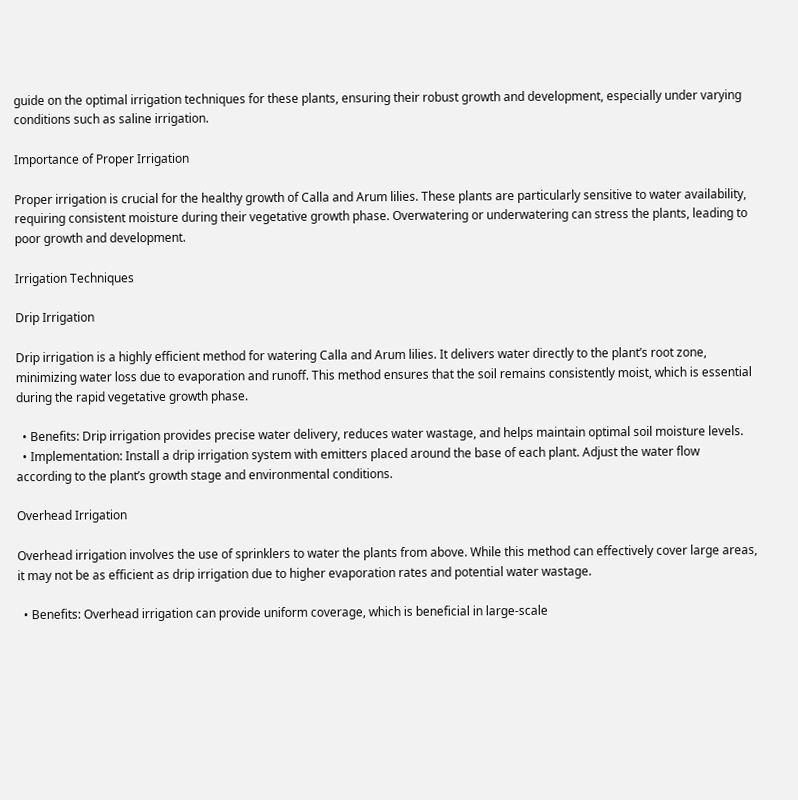guide on the optimal irrigation techniques for these plants, ensuring their robust growth and development, especially under varying conditions such as saline irrigation.

Importance of Proper Irrigation

Proper irrigation is crucial for the healthy growth of Calla and Arum lilies. These plants are particularly sensitive to water availability, requiring consistent moisture during their vegetative growth phase. Overwatering or underwatering can stress the plants, leading to poor growth and development.

Irrigation Techniques

Drip Irrigation

Drip irrigation is a highly efficient method for watering Calla and Arum lilies. It delivers water directly to the plant’s root zone, minimizing water loss due to evaporation and runoff. This method ensures that the soil remains consistently moist, which is essential during the rapid vegetative growth phase.

  • Benefits: Drip irrigation provides precise water delivery, reduces water wastage, and helps maintain optimal soil moisture levels.
  • Implementation: Install a drip irrigation system with emitters placed around the base of each plant. Adjust the water flow according to the plant’s growth stage and environmental conditions.

Overhead Irrigation

Overhead irrigation involves the use of sprinklers to water the plants from above. While this method can effectively cover large areas, it may not be as efficient as drip irrigation due to higher evaporation rates and potential water wastage.

  • Benefits: Overhead irrigation can provide uniform coverage, which is beneficial in large-scale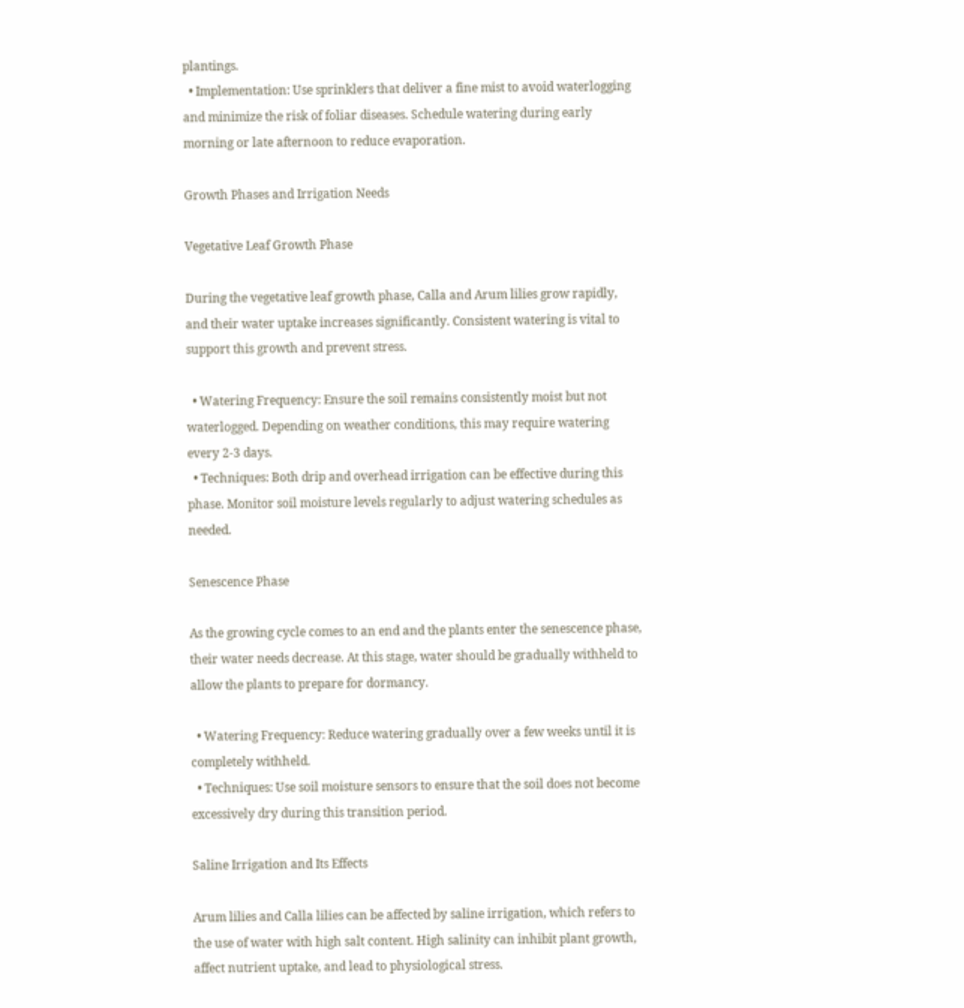plantings.
  • Implementation: Use sprinklers that deliver a fine mist to avoid waterlogging and minimize the risk of foliar diseases. Schedule watering during early morning or late afternoon to reduce evaporation.

Growth Phases and Irrigation Needs

Vegetative Leaf Growth Phase

During the vegetative leaf growth phase, Calla and Arum lilies grow rapidly, and their water uptake increases significantly. Consistent watering is vital to support this growth and prevent stress.

  • Watering Frequency: Ensure the soil remains consistently moist but not waterlogged. Depending on weather conditions, this may require watering every 2-3 days.
  • Techniques: Both drip and overhead irrigation can be effective during this phase. Monitor soil moisture levels regularly to adjust watering schedules as needed.

Senescence Phase

As the growing cycle comes to an end and the plants enter the senescence phase, their water needs decrease. At this stage, water should be gradually withheld to allow the plants to prepare for dormancy.

  • Watering Frequency: Reduce watering gradually over a few weeks until it is completely withheld.
  • Techniques: Use soil moisture sensors to ensure that the soil does not become excessively dry during this transition period.

Saline Irrigation and Its Effects

Arum lilies and Calla lilies can be affected by saline irrigation, which refers to the use of water with high salt content. High salinity can inhibit plant growth, affect nutrient uptake, and lead to physiological stress.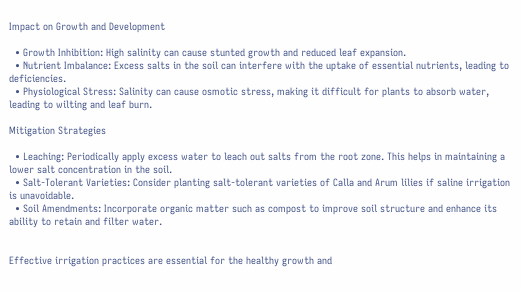Impact on Growth and Development

  • Growth Inhibition: High salinity can cause stunted growth and reduced leaf expansion.
  • Nutrient Imbalance: Excess salts in the soil can interfere with the uptake of essential nutrients, leading to deficiencies.
  • Physiological Stress: Salinity can cause osmotic stress, making it difficult for plants to absorb water, leading to wilting and leaf burn.

Mitigation Strategies

  • Leaching: Periodically apply excess water to leach out salts from the root zone. This helps in maintaining a lower salt concentration in the soil.
  • Salt-Tolerant Varieties: Consider planting salt-tolerant varieties of Calla and Arum lilies if saline irrigation is unavoidable.
  • Soil Amendments: Incorporate organic matter such as compost to improve soil structure and enhance its ability to retain and filter water.


Effective irrigation practices are essential for the healthy growth and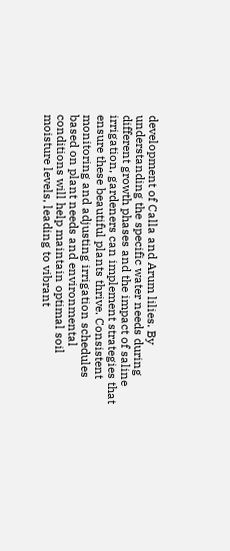development of Calla and Arum lilies. By understanding the specific water needs during different growth phases and the impact of saline irrigation, gardeners can implement strategies that ensure these beautiful plants thrive. Consistent monitoring and adjusting irrigation schedules based on plant needs and environmental conditions will help maintain optimal soil moisture levels, leading to vibrant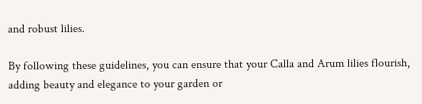and robust lilies.

By following these guidelines, you can ensure that your Calla and Arum lilies flourish, adding beauty and elegance to your garden or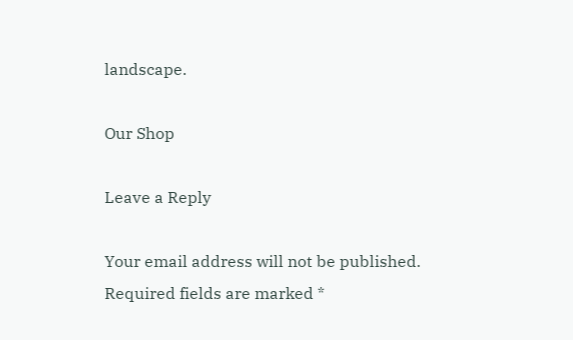landscape.

Our Shop

Leave a Reply

Your email address will not be published. Required fields are marked *